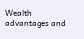Wealth advantages and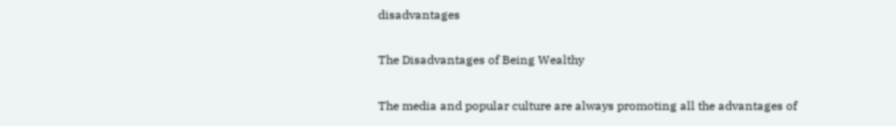disadvantages

The Disadvantages of Being Wealthy

The media and popular culture are always promoting all the advantages of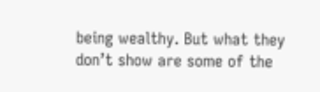being wealthy. But what they don’t show are some of the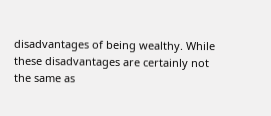disadvantages of being wealthy. While these disadvantages are certainly not the same as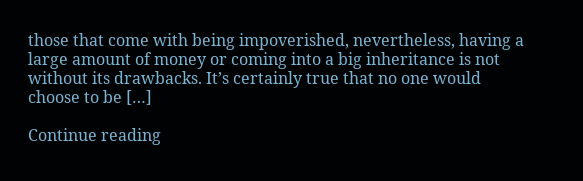those that come with being impoverished, nevertheless, having a large amount of money or coming into a big inheritance is not without its drawbacks. It’s certainly true that no one would choose to be […]

Continue reading